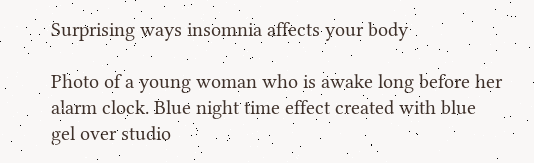Surprising ways insomnia affects your body

Photo of a young woman who is awake long before her alarm clock. Blue night time effect created with blue gel over studio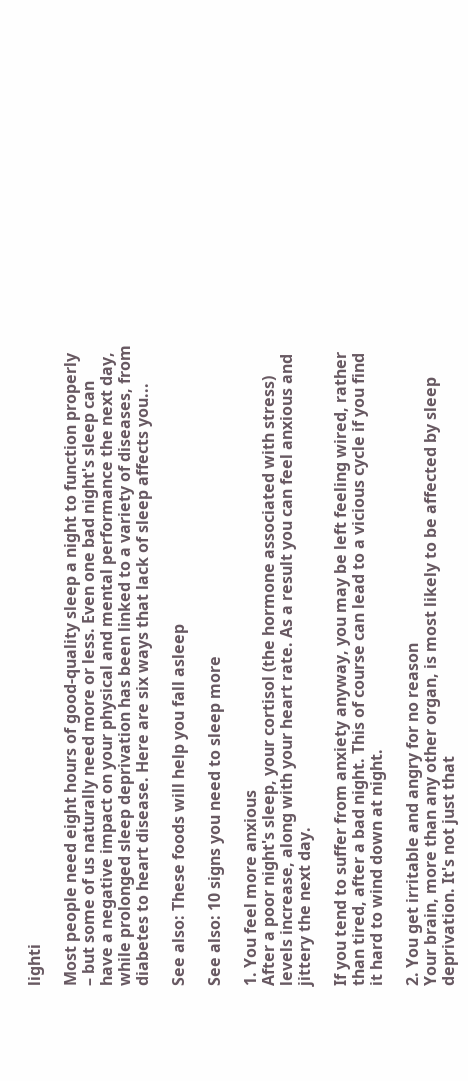lighti

Most people need eight hours of good-quality sleep a night to function properly – but some of us naturally need more or less. Even one bad night's sleep can have a negative impact on your physical and mental performance the next day, while prolonged sleep deprivation has been linked to a variety of diseases, from diabetes to heart disease. Here are six ways that lack of sleep affects you...

See also: These foods will help you fall asleep

See also: 10 signs you need to sleep more

1. You feel more anxious
After a poor night's sleep, your cortisol (the hormone associated with stress) levels increase, along with your heart rate. As a result you can feel anxious and jittery the next day.

If you tend to suffer from anxiety anyway, you may be left feeling wired, rather than tired, after a bad night. This of course can lead to a vicious cycle if you find it hard to wind down at night.

2. You get irritable and angry for no reason
Your brain, more than any other organ, is most likely to be affected by sleep deprivation. It's not just that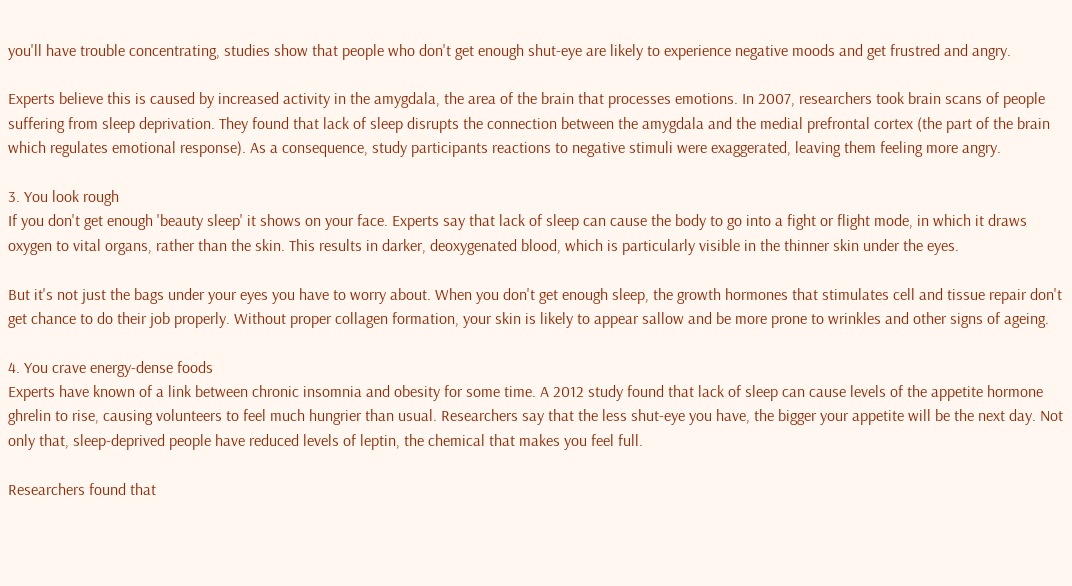you'll have trouble concentrating, studies show that people who don't get enough shut-eye are likely to experience negative moods and get frustred and angry.

Experts believe this is caused by increased activity in the amygdala, the area of the brain that processes emotions. In 2007, researchers took brain scans of people suffering from sleep deprivation. They found that lack of sleep disrupts the connection between the amygdala and the medial prefrontal cortex (the part of the brain which regulates emotional response). As a consequence, study participants reactions to negative stimuli were exaggerated, leaving them feeling more angry.

3. You look rough
If you don't get enough 'beauty sleep' it shows on your face. Experts say that lack of sleep can cause the body to go into a fight or flight mode, in which it draws oxygen to vital organs, rather than the skin. This results in darker, deoxygenated blood, which is particularly visible in the thinner skin under the eyes.

But it's not just the bags under your eyes you have to worry about. When you don't get enough sleep, the growth hormones that stimulates cell and tissue repair don't get chance to do their job properly. Without proper collagen formation, your skin is likely to appear sallow and be more prone to wrinkles and other signs of ageing.

4. You crave energy-dense foods
Experts have known of a link between chronic insomnia and obesity for some time. A 2012 study found that lack of sleep can cause levels of the appetite hormone ghrelin to rise, causing volunteers to feel much hungrier than usual. Researchers say that the less shut-eye you have, the bigger your appetite will be the next day. Not only that, sleep-deprived people have reduced levels of leptin, the chemical that makes you feel full.

Researchers found that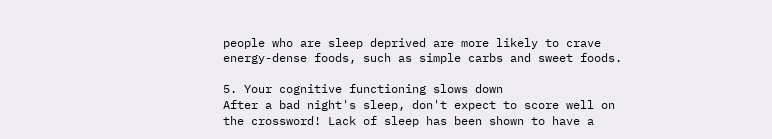people who are sleep deprived are more likely to crave energy-dense foods, such as simple carbs and sweet foods.

5. Your cognitive functioning slows down
After a bad night's sleep, don't expect to score well on the crossword! Lack of sleep has been shown to have a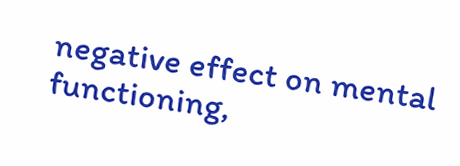negative effect on mental functioning,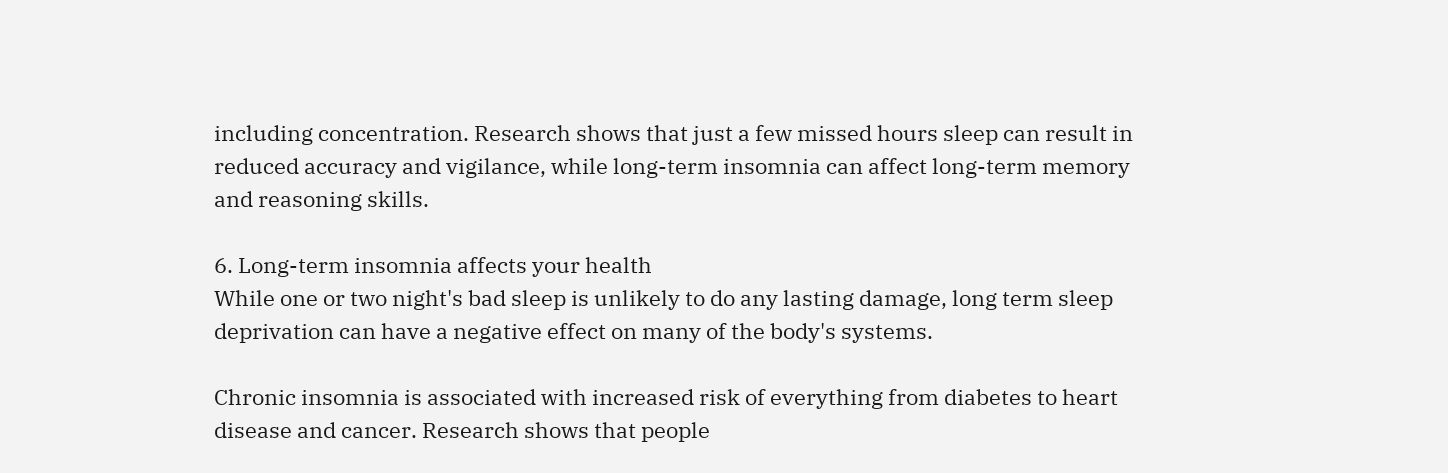including concentration. Research shows that just a few missed hours sleep can result in reduced accuracy and vigilance, while long-term insomnia can affect long-term memory and reasoning skills.

6. Long-term insomnia affects your health
While one or two night's bad sleep is unlikely to do any lasting damage, long term sleep deprivation can have a negative effect on many of the body's systems.

Chronic insomnia is associated with increased risk of everything from diabetes to heart disease and cancer. Research shows that people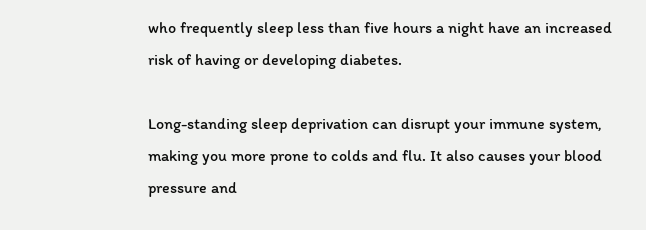who frequently sleep less than five hours a night have an increased risk of having or developing diabetes.

Long-standing sleep deprivation can disrupt your immune system, making you more prone to colds and flu. It also causes your blood pressure and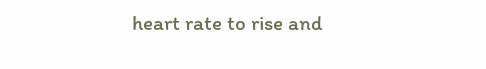heart rate to rise and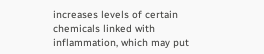increases levels of certain chemicals linked with inflammation, which may put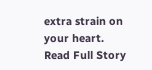extra strain on your heart.
Read Full Story